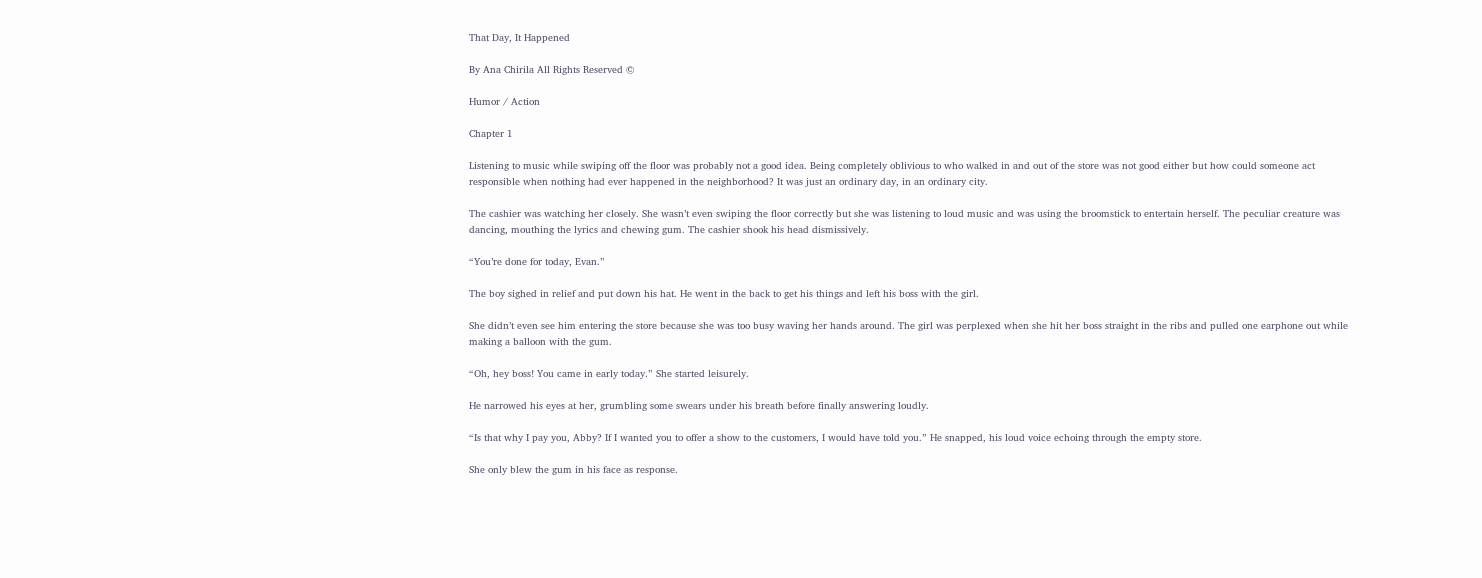That Day, It Happened

By Ana Chirila All Rights Reserved ©

Humor / Action

Chapter 1

Listening to music while swiping off the floor was probably not a good idea. Being completely oblivious to who walked in and out of the store was not good either but how could someone act responsible when nothing had ever happened in the neighborhood? It was just an ordinary day, in an ordinary city.

The cashier was watching her closely. She wasn’t even swiping the floor correctly but she was listening to loud music and was using the broomstick to entertain herself. The peculiar creature was dancing, mouthing the lyrics and chewing gum. The cashier shook his head dismissively.

“You’re done for today, Evan.”

The boy sighed in relief and put down his hat. He went in the back to get his things and left his boss with the girl.

She didn’t even see him entering the store because she was too busy waving her hands around. The girl was perplexed when she hit her boss straight in the ribs and pulled one earphone out while making a balloon with the gum.

“Oh, hey boss! You came in early today.” She started leisurely.

He narrowed his eyes at her, grumbling some swears under his breath before finally answering loudly.

“Is that why I pay you, Abby? If I wanted you to offer a show to the customers, I would have told you.” He snapped, his loud voice echoing through the empty store.

She only blew the gum in his face as response.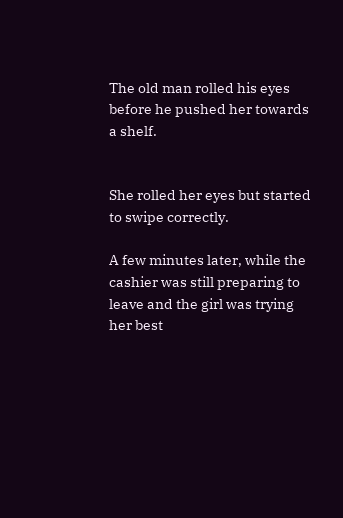The old man rolled his eyes before he pushed her towards a shelf.


She rolled her eyes but started to swipe correctly.

A few minutes later, while the cashier was still preparing to leave and the girl was trying her best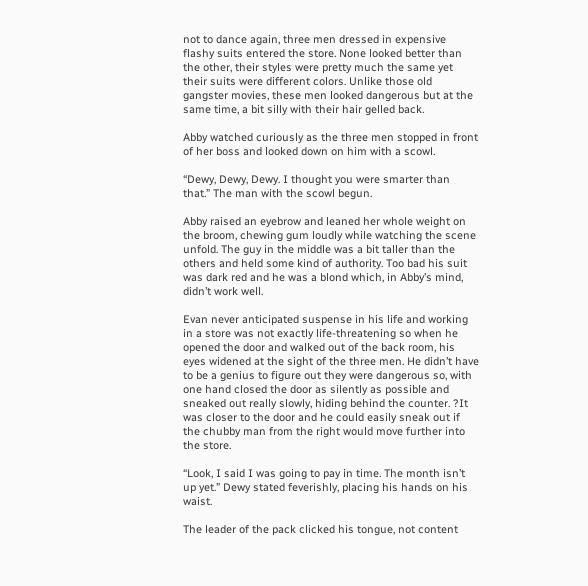not to dance again, three men dressed in expensive flashy suits entered the store. None looked better than the other, their styles were pretty much the same yet their suits were different colors. Unlike those old gangster movies, these men looked dangerous but at the same time, a bit silly with their hair gelled back.

Abby watched curiously as the three men stopped in front of her boss and looked down on him with a scowl.

“Dewy, Dewy, Dewy. I thought you were smarter than that.” The man with the scowl begun.

Abby raised an eyebrow and leaned her whole weight on the broom, chewing gum loudly while watching the scene unfold. The guy in the middle was a bit taller than the others and held some kind of authority. Too bad his suit was dark red and he was a blond which, in Abby’s mind, didn’t work well.

Evan never anticipated suspense in his life and working in a store was not exactly life-threatening so when he opened the door and walked out of the back room, his eyes widened at the sight of the three men. He didn’t have to be a genius to figure out they were dangerous so, with one hand closed the door as silently as possible and sneaked out really slowly, hiding behind the counter. ?It was closer to the door and he could easily sneak out if the chubby man from the right would move further into the store.

“Look, I said I was going to pay in time. The month isn’t up yet.” Dewy stated feverishly, placing his hands on his waist.

The leader of the pack clicked his tongue, not content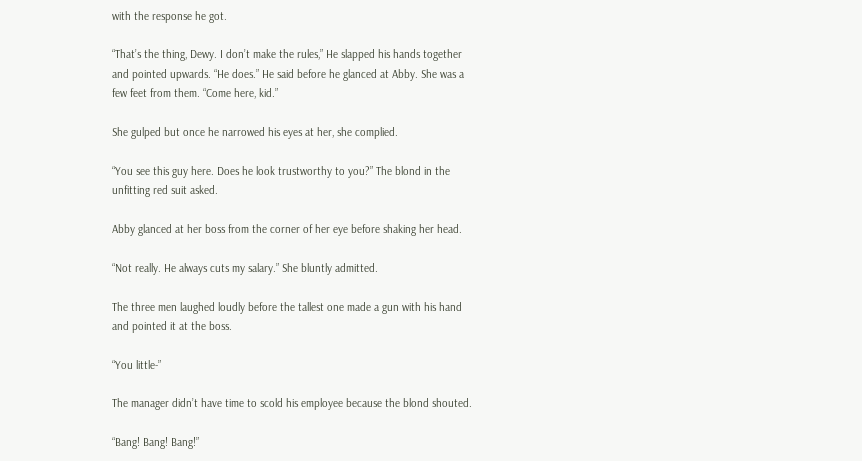with the response he got.

“That’s the thing, Dewy. I don’t make the rules,” He slapped his hands together and pointed upwards. “He does.” He said before he glanced at Abby. She was a few feet from them. “Come here, kid.”

She gulped but once he narrowed his eyes at her, she complied.

“You see this guy here. Does he look trustworthy to you?” The blond in the unfitting red suit asked.

Abby glanced at her boss from the corner of her eye before shaking her head.

“Not really. He always cuts my salary.” She bluntly admitted.

The three men laughed loudly before the tallest one made a gun with his hand and pointed it at the boss.

“You little-”

The manager didn’t have time to scold his employee because the blond shouted.

“Bang! Bang! Bang!”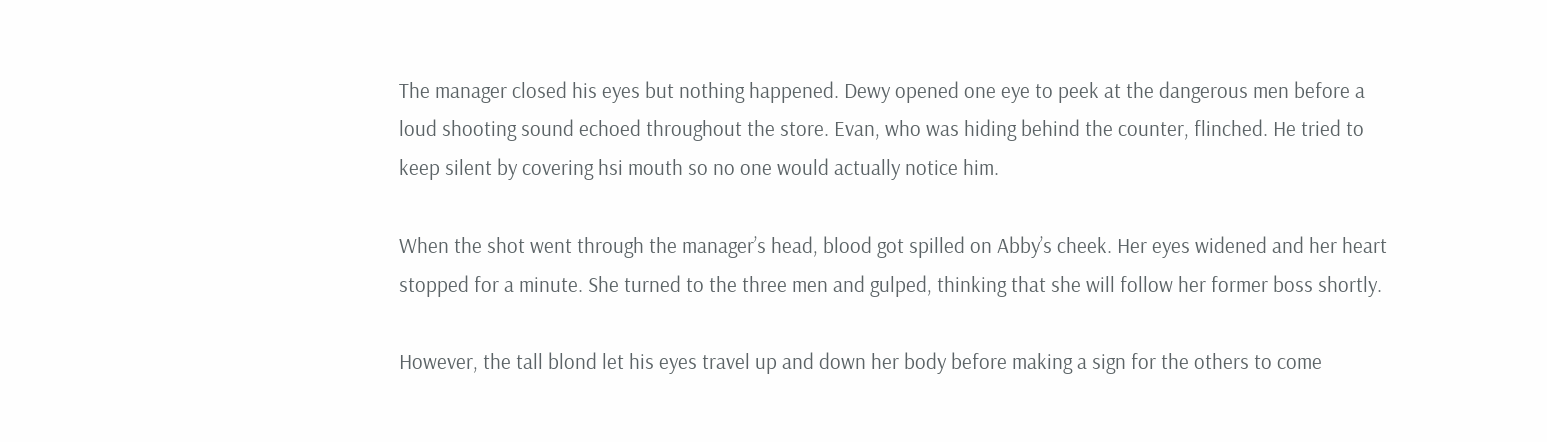The manager closed his eyes but nothing happened. Dewy opened one eye to peek at the dangerous men before a loud shooting sound echoed throughout the store. Evan, who was hiding behind the counter, flinched. He tried to keep silent by covering hsi mouth so no one would actually notice him.

When the shot went through the manager’s head, blood got spilled on Abby’s cheek. Her eyes widened and her heart stopped for a minute. She turned to the three men and gulped, thinking that she will follow her former boss shortly.

However, the tall blond let his eyes travel up and down her body before making a sign for the others to come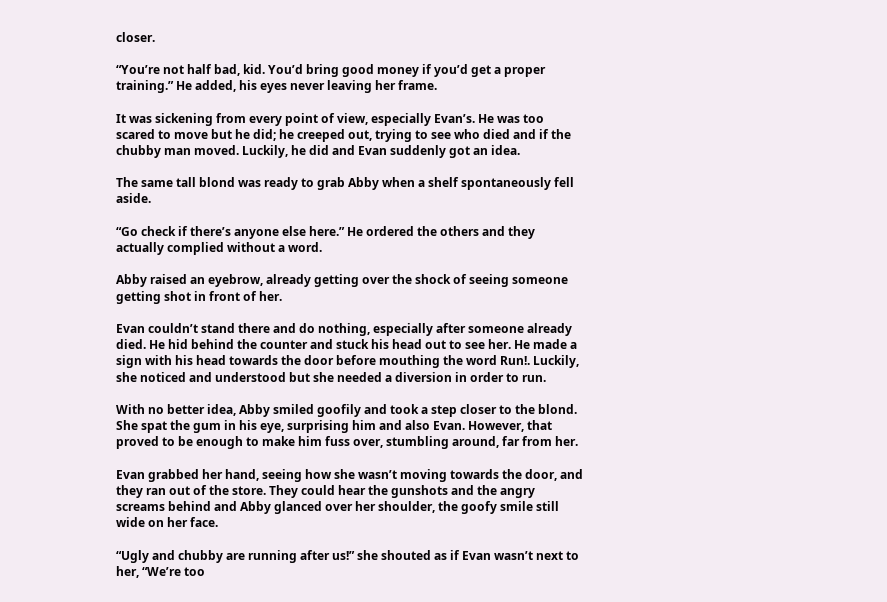closer.

“You’re not half bad, kid. You’d bring good money if you’d get a proper training.” He added, his eyes never leaving her frame.

It was sickening from every point of view, especially Evan’s. He was too scared to move but he did; he creeped out, trying to see who died and if the chubby man moved. Luckily, he did and Evan suddenly got an idea.

The same tall blond was ready to grab Abby when a shelf spontaneously fell aside.

“Go check if there’s anyone else here.” He ordered the others and they actually complied without a word.

Abby raised an eyebrow, already getting over the shock of seeing someone getting shot in front of her.

Evan couldn’t stand there and do nothing, especially after someone already died. He hid behind the counter and stuck his head out to see her. He made a sign with his head towards the door before mouthing the word Run!. Luckily, she noticed and understood but she needed a diversion in order to run.

With no better idea, Abby smiled goofily and took a step closer to the blond. She spat the gum in his eye, surprising him and also Evan. However, that proved to be enough to make him fuss over, stumbling around, far from her.

Evan grabbed her hand, seeing how she wasn’t moving towards the door, and they ran out of the store. They could hear the gunshots and the angry screams behind and Abby glanced over her shoulder, the goofy smile still wide on her face.

“Ugly and chubby are running after us!” she shouted as if Evan wasn’t next to her, “We’re too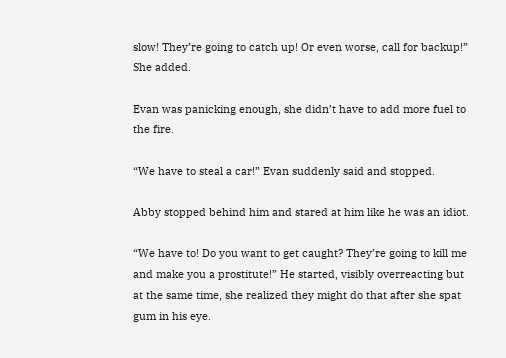slow! They’re going to catch up! Or even worse, call for backup!” She added.

Evan was panicking enough, she didn’t have to add more fuel to the fire.

“We have to steal a car!” Evan suddenly said and stopped.

Abby stopped behind him and stared at him like he was an idiot.

“We have to! Do you want to get caught? They’re going to kill me and make you a prostitute!” He started, visibly overreacting but at the same time, she realized they might do that after she spat gum in his eye.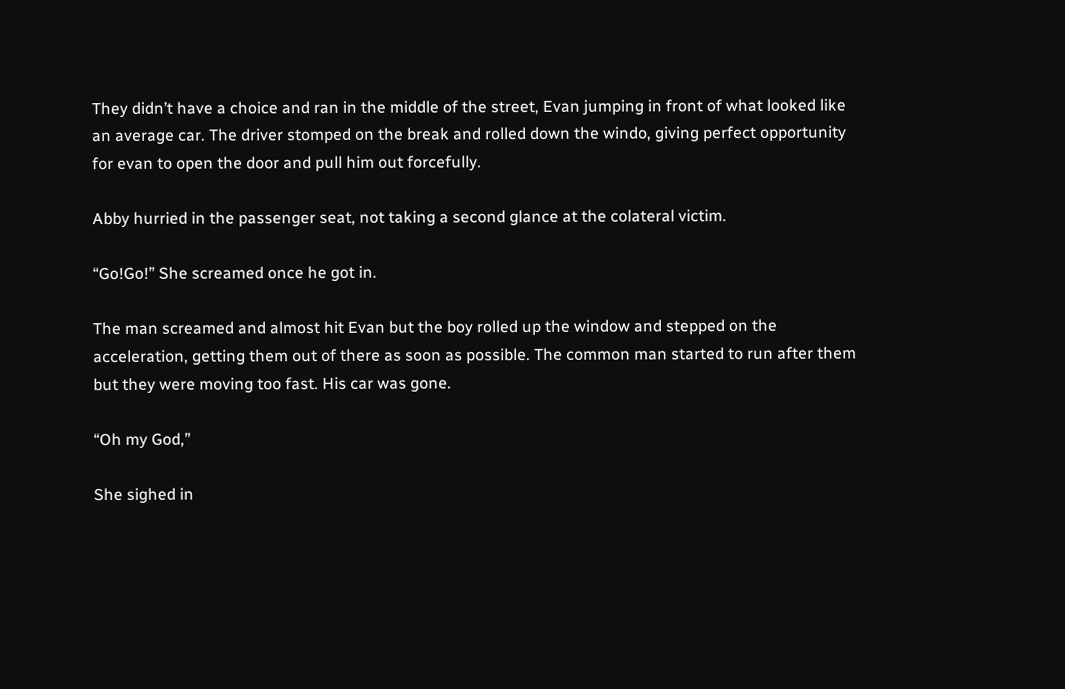They didn’t have a choice and ran in the middle of the street, Evan jumping in front of what looked like an average car. The driver stomped on the break and rolled down the windo, giving perfect opportunity for evan to open the door and pull him out forcefully.

Abby hurried in the passenger seat, not taking a second glance at the colateral victim.

“Go!Go!” She screamed once he got in.

The man screamed and almost hit Evan but the boy rolled up the window and stepped on the acceleration, getting them out of there as soon as possible. The common man started to run after them but they were moving too fast. His car was gone.

“Oh my God,”

She sighed in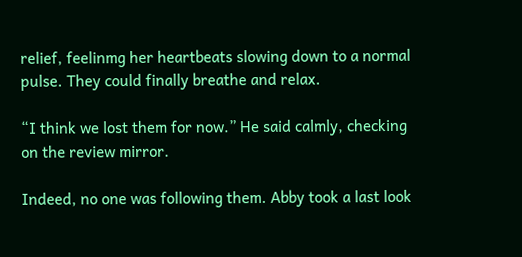relief, feelinmg her heartbeats slowing down to a normal pulse. They could finally breathe and relax.

“I think we lost them for now.” He said calmly, checking on the review mirror.

Indeed, no one was following them. Abby took a last look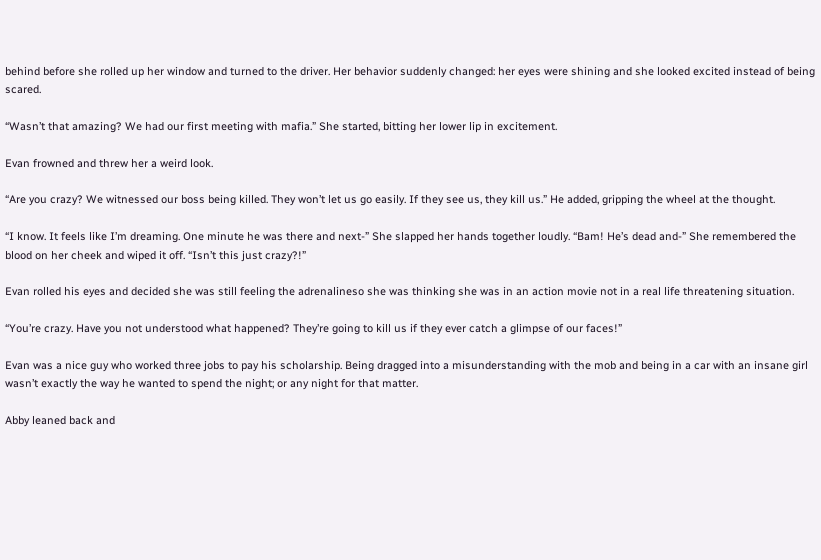behind before she rolled up her window and turned to the driver. Her behavior suddenly changed: her eyes were shining and she looked excited instead of being scared.

“Wasn’t that amazing? We had our first meeting with mafia.” She started, bitting her lower lip in excitement.

Evan frowned and threw her a weird look.

“Are you crazy? We witnessed our boss being killed. They won’t let us go easily. If they see us, they kill us.” He added, gripping the wheel at the thought.

“I know. It feels like I’m dreaming. One minute he was there and next-” She slapped her hands together loudly. “Bam! He’s dead and-” She remembered the blood on her cheek and wiped it off. “Isn’t this just crazy?!”

Evan rolled his eyes and decided she was still feeling the adrenalineso she was thinking she was in an action movie not in a real life threatening situation.

“You’re crazy. Have you not understood what happened? They’re going to kill us if they ever catch a glimpse of our faces!”

Evan was a nice guy who worked three jobs to pay his scholarship. Being dragged into a misunderstanding with the mob and being in a car with an insane girl wasn’t exactly the way he wanted to spend the night; or any night for that matter.

Abby leaned back and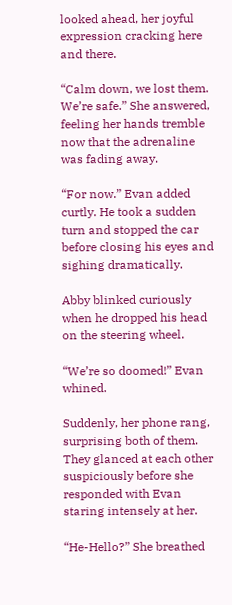looked ahead, her joyful expression cracking here and there.

“Calm down, we lost them. We’re safe.” She answered, feeling her hands tremble now that the adrenaline was fading away.

“For now.” Evan added curtly. He took a sudden turn and stopped the car before closing his eyes and sighing dramatically.

Abby blinked curiously when he dropped his head on the steering wheel.

“We’re so doomed!” Evan whined.

Suddenly, her phone rang, surprising both of them. They glanced at each other suspiciously before she responded with Evan staring intensely at her.

“He-Hello?” She breathed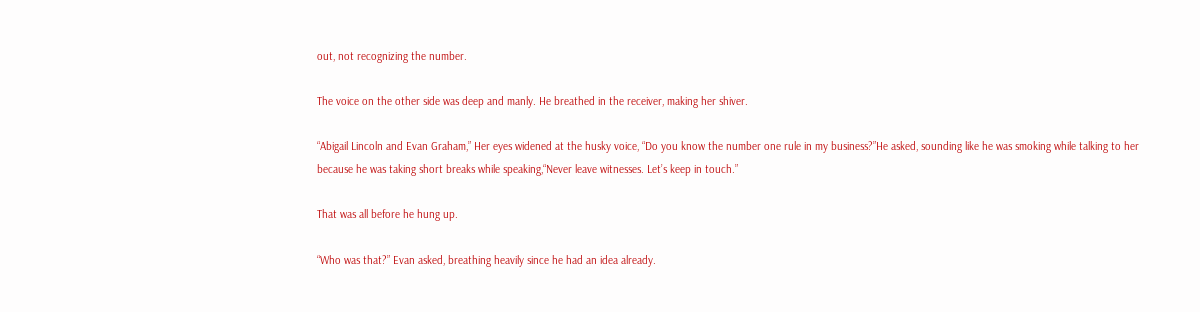out, not recognizing the number.

The voice on the other side was deep and manly. He breathed in the receiver, making her shiver.

“Abigail Lincoln and Evan Graham,” Her eyes widened at the husky voice, “Do you know the number one rule in my business?”He asked, sounding like he was smoking while talking to her because he was taking short breaks while speaking,“Never leave witnesses. Let’s keep in touch.”

That was all before he hung up.

“Who was that?” Evan asked, breathing heavily since he had an idea already.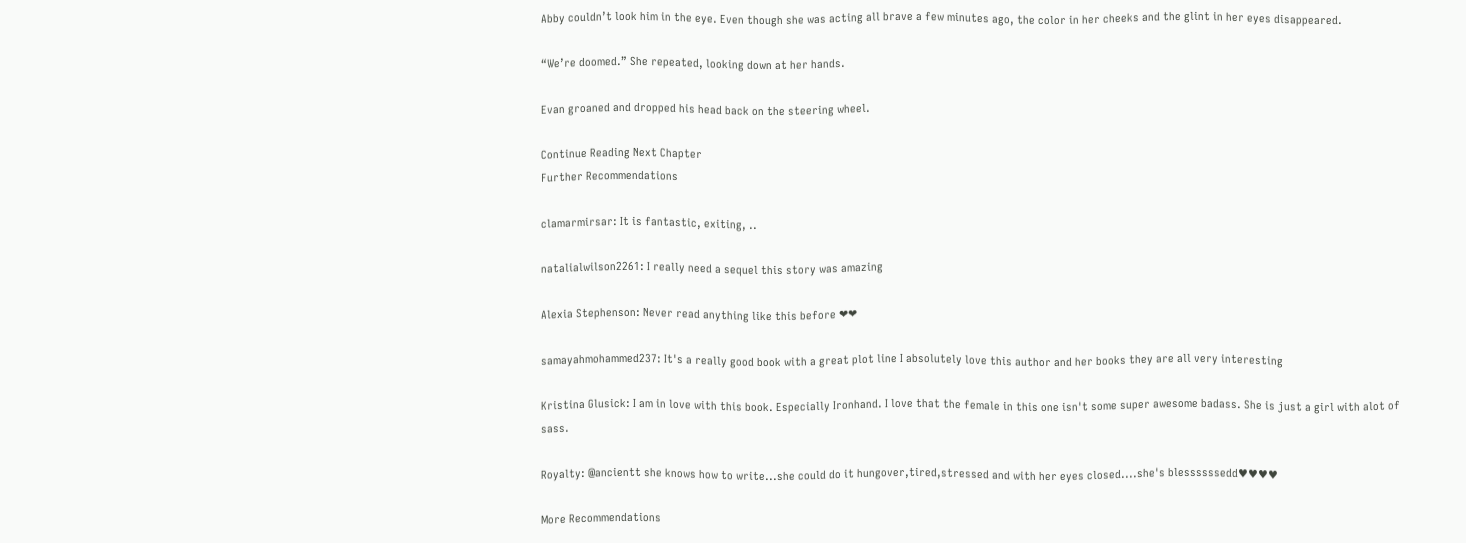Abby couldn’t look him in the eye. Even though she was acting all brave a few minutes ago, the color in her cheeks and the glint in her eyes disappeared.

“We’re doomed.” She repeated, looking down at her hands.

Evan groaned and dropped his head back on the steering wheel.

Continue Reading Next Chapter
Further Recommendations

clamarmirsar: It is fantastic, exiting, ..

natalialwilson2261: I really need a sequel this story was amazing

Alexia Stephenson: Never read anything like this before ❤❤

samayahmohammed237: It's a really good book with a great plot line I absolutely love this author and her books they are all very interesting

Kristina Glusick: I am in love with this book. Especially Ironhand. I love that the female in this one isn't some super awesome badass. She is just a girl with alot of sass.

Royalty: @ancientt she knows how to write...she could do it hungover,tired,stressed and with her eyes closed....she's blessssssedd♥♥♥♥

More Recommendations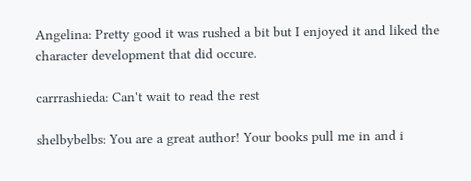Angelina: Pretty good it was rushed a bit but I enjoyed it and liked the character development that did occure.

carrrashieda: Can't wait to read the rest

shelbybelbs: You are a great author! Your books pull me in and i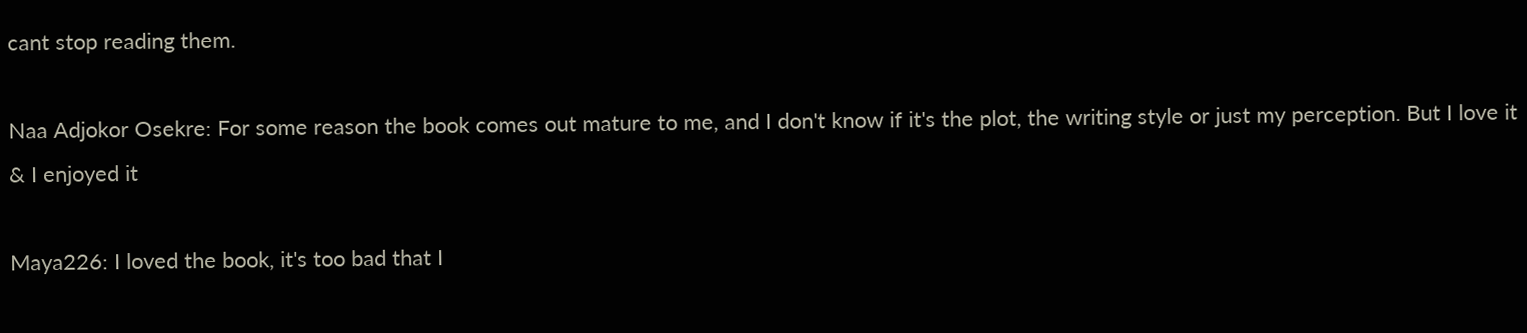cant stop reading them.

Naa Adjokor Osekre: For some reason the book comes out mature to me, and I don't know if it's the plot, the writing style or just my perception. But I love it & I enjoyed it

Maya226: I loved the book, it's too bad that I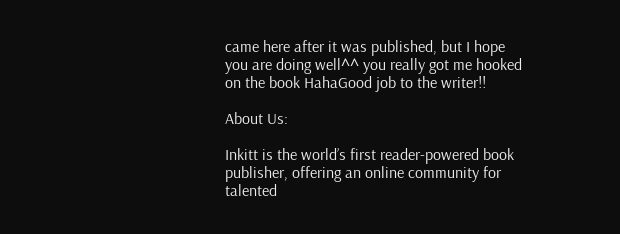came here after it was published, but I hope you are doing well^^ you really got me hooked on the book HahaGood job to the writer!!

About Us:

Inkitt is the world’s first reader-powered book publisher, offering an online community for talented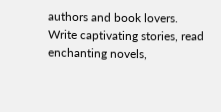authors and book lovers. Write captivating stories, read enchanting novels,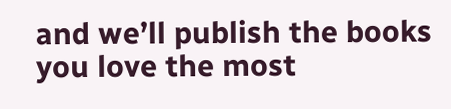and we’ll publish the books you love the most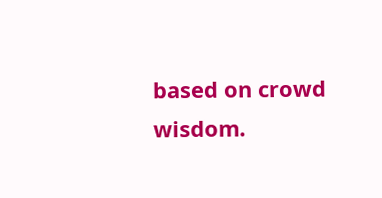based on crowd wisdom.